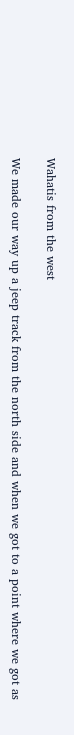Wahatis from the west

We made our way up a jeep track from the north side and when we got to a point where we got as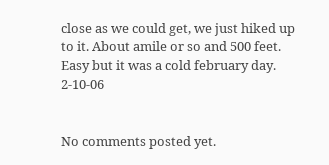close as we could get, we just hiked up to it. About amile or so and 500 feet. Easy but it was a cold february day. 2-10-06


No comments posted yet.